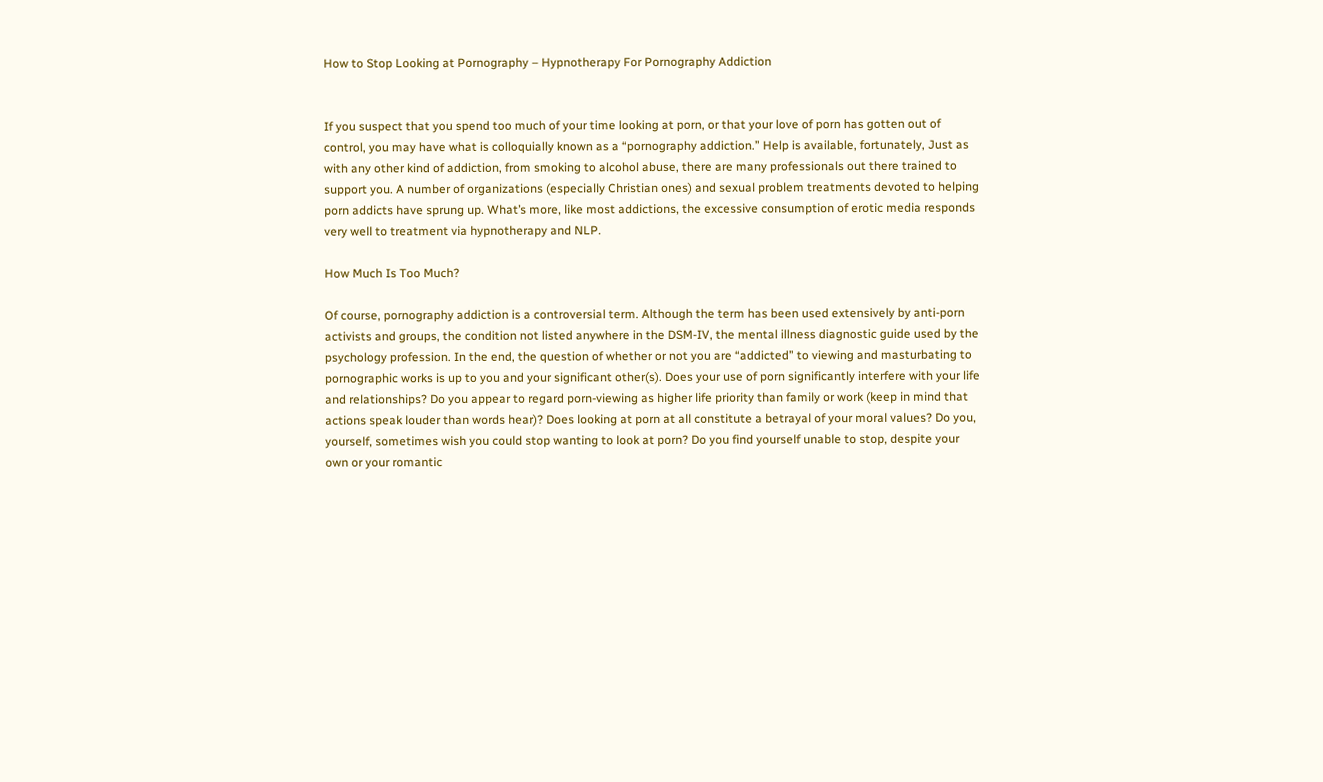How to Stop Looking at Pornography – Hypnotherapy For Pornography Addiction


If you suspect that you spend too much of your time looking at porn, or that your love of porn has gotten out of control, you may have what is colloquially known as a “pornography addiction.” Help is available, fortunately, Just as with any other kind of addiction, from smoking to alcohol abuse, there are many professionals out there trained to support you. A number of organizations (especially Christian ones) and sexual problem treatments devoted to helping porn addicts have sprung up. What’s more, like most addictions, the excessive consumption of erotic media responds very well to treatment via hypnotherapy and NLP.

How Much Is Too Much?

Of course, pornography addiction is a controversial term. Although the term has been used extensively by anti-porn activists and groups, the condition not listed anywhere in the DSM-IV, the mental illness diagnostic guide used by the psychology profession. In the end, the question of whether or not you are “addicted” to viewing and masturbating to pornographic works is up to you and your significant other(s). Does your use of porn significantly interfere with your life and relationships? Do you appear to regard porn-viewing as higher life priority than family or work (keep in mind that actions speak louder than words hear)? Does looking at porn at all constitute a betrayal of your moral values? Do you, yourself, sometimes wish you could stop wanting to look at porn? Do you find yourself unable to stop, despite your own or your romantic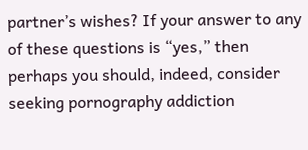partner’s wishes? If your answer to any of these questions is “yes,” then perhaps you should, indeed, consider seeking pornography addiction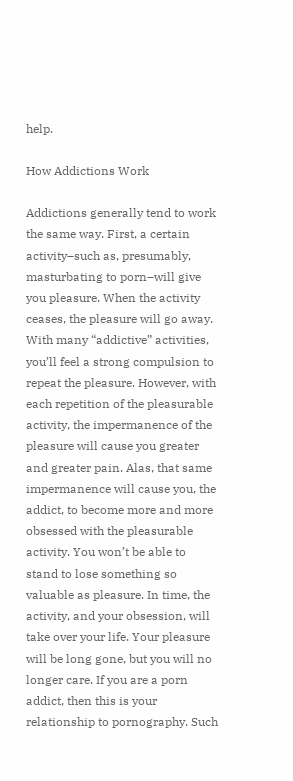help.

How Addictions Work

Addictions generally tend to work the same way. First, a certain activity–such as, presumably, masturbating to porn–will give you pleasure. When the activity ceases, the pleasure will go away. With many “addictive” activities, you’ll feel a strong compulsion to repeat the pleasure. However, with each repetition of the pleasurable activity, the impermanence of the pleasure will cause you greater and greater pain. Alas, that same impermanence will cause you, the addict, to become more and more obsessed with the pleasurable activity. You won’t be able to stand to lose something so valuable as pleasure. In time, the activity, and your obsession, will take over your life. Your pleasure will be long gone, but you will no longer care. If you are a porn addict, then this is your relationship to pornography. Such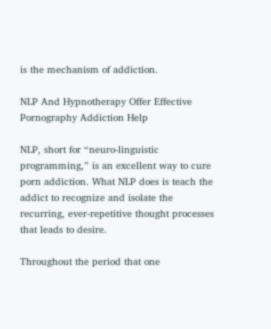is the mechanism of addiction.

NLP And Hypnotherapy Offer Effective Pornography Addiction Help

NLP, short for “neuro-linguistic programming,” is an excellent way to cure porn addiction. What NLP does is teach the addict to recognize and isolate the recurring, ever-repetitive thought processes that leads to desire.

Throughout the period that one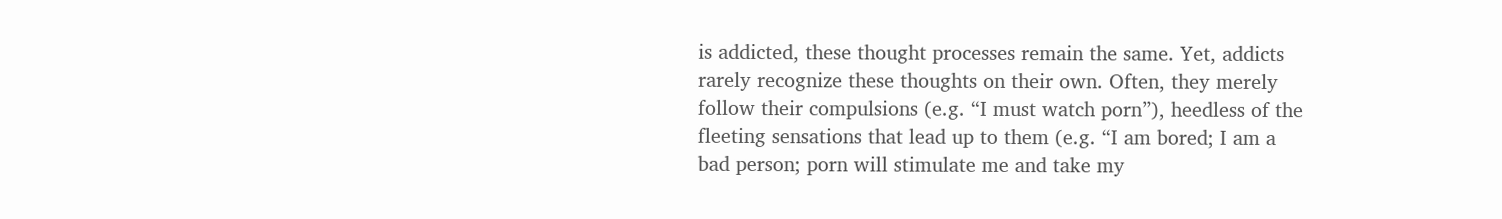is addicted, these thought processes remain the same. Yet, addicts rarely recognize these thoughts on their own. Often, they merely follow their compulsions (e.g. “I must watch porn”), heedless of the fleeting sensations that lead up to them (e.g. “I am bored; I am a bad person; porn will stimulate me and take my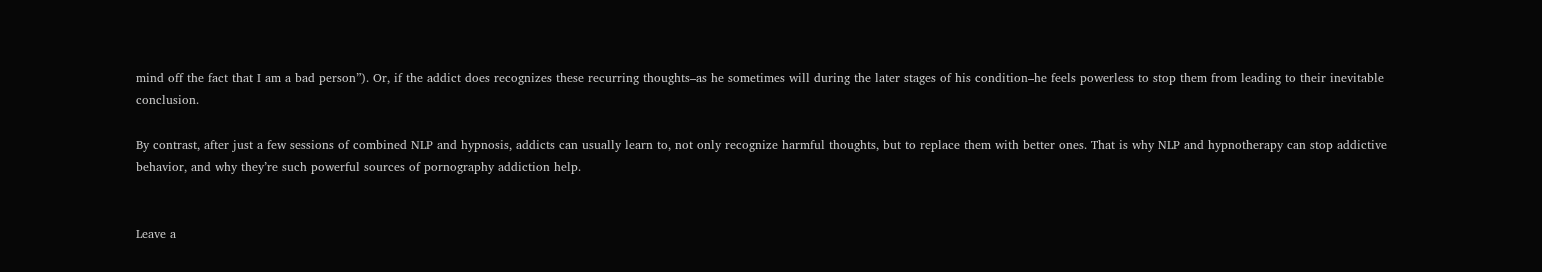mind off the fact that I am a bad person”). Or, if the addict does recognizes these recurring thoughts–as he sometimes will during the later stages of his condition–he feels powerless to stop them from leading to their inevitable conclusion.

By contrast, after just a few sessions of combined NLP and hypnosis, addicts can usually learn to, not only recognize harmful thoughts, but to replace them with better ones. That is why NLP and hypnotherapy can stop addictive behavior, and why they’re such powerful sources of pornography addiction help.


Leave a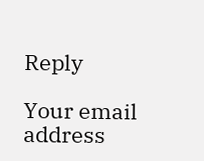Reply

Your email address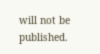will not be published.